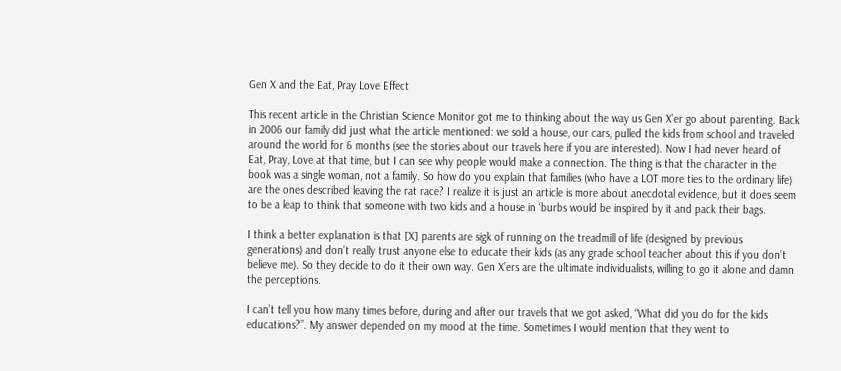Gen X and the Eat, Pray Love Effect

This recent article in the Christian Science Monitor got me to thinking about the way us Gen X’er go about parenting. Back in 2006 our family did just what the article mentioned: we sold a house, our cars, pulled the kids from school and traveled around the world for 6 months (see the stories about our travels here if you are interested). Now I had never heard of Eat, Pray, Love at that time, but I can see why people would make a connection. The thing is that the character in the book was a single woman, not a family. So how do you explain that families (who have a LOT more ties to the ordinary life) are the ones described leaving the rat race? I realize it is just an article is more about anecdotal evidence, but it does seem to be a leap to think that someone with two kids and a house in ‘burbs would be inspired by it and pack their bags.

I think a better explanation is that [X] parents are sigk of running on the treadmill of life (designed by previous generations) and don’t really trust anyone else to educate their kids (as any grade school teacher about this if you don’t believe me). So they decide to do it their own way. Gen X’ers are the ultimate individualists, willing to go it alone and damn the perceptions.

I can’t tell you how many times before, during and after our travels that we got asked, “What did you do for the kids educations?”. My answer depended on my mood at the time. Sometimes I would mention that they went to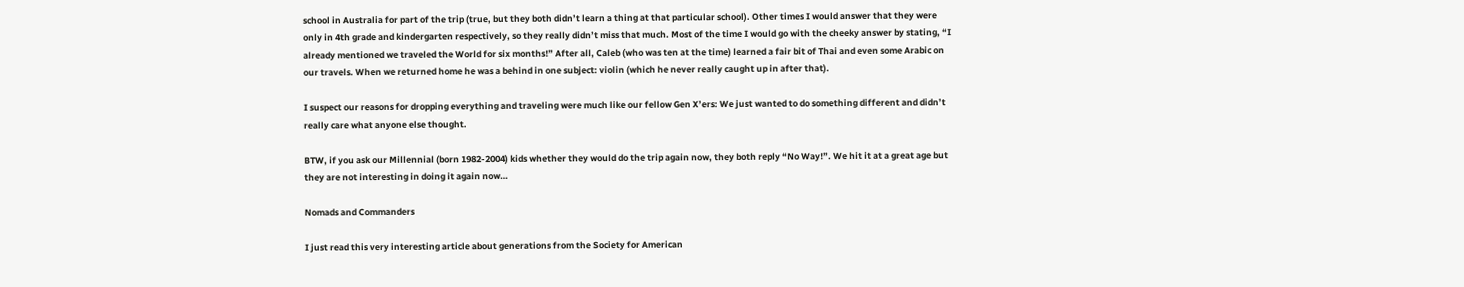school in Australia for part of the trip (true, but they both didn’t learn a thing at that particular school). Other times I would answer that they were only in 4th grade and kindergarten respectively, so they really didn’t miss that much. Most of the time I would go with the cheeky answer by stating, “I already mentioned we traveled the World for six months!” After all, Caleb (who was ten at the time) learned a fair bit of Thai and even some Arabic on our travels. When we returned home he was a behind in one subject: violin (which he never really caught up in after that).

I suspect our reasons for dropping everything and traveling were much like our fellow Gen X’ers: We just wanted to do something different and didn’t really care what anyone else thought.

BTW, if you ask our Millennial (born 1982-2004) kids whether they would do the trip again now, they both reply “No Way!”. We hit it at a great age but they are not interesting in doing it again now…

Nomads and Commanders

I just read this very interesting article about generations from the Society for American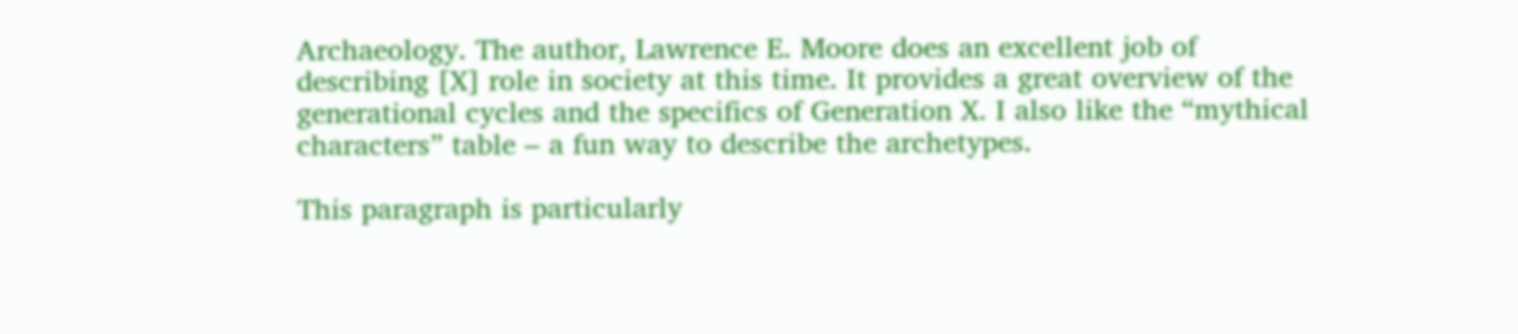Archaeology. The author, Lawrence E. Moore does an excellent job of describing [X] role in society at this time. It provides a great overview of the generational cycles and the specifics of Generation X. I also like the “mythical characters” table – a fun way to describe the archetypes.

This paragraph is particularly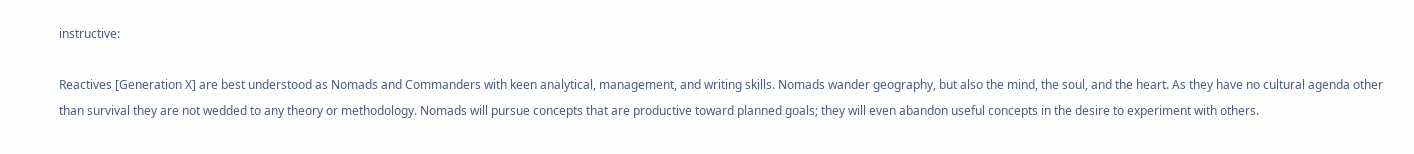instructive:

Reactives [Generation X] are best understood as Nomads and Commanders with keen analytical, management, and writing skills. Nomads wander geography, but also the mind, the soul, and the heart. As they have no cultural agenda other than survival they are not wedded to any theory or methodology. Nomads will pursue concepts that are productive toward planned goals; they will even abandon useful concepts in the desire to experiment with others.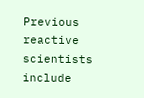Previous reactive scientists include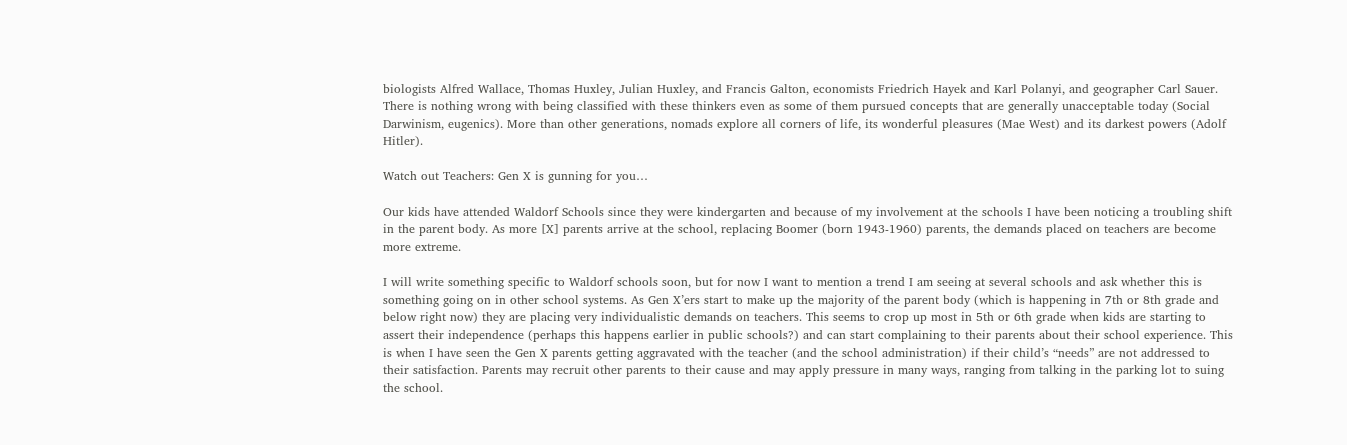biologists Alfred Wallace, Thomas Huxley, Julian Huxley, and Francis Galton, economists Friedrich Hayek and Karl Polanyi, and geographer Carl Sauer. There is nothing wrong with being classified with these thinkers even as some of them pursued concepts that are generally unacceptable today (Social Darwinism, eugenics). More than other generations, nomads explore all corners of life, its wonderful pleasures (Mae West) and its darkest powers (Adolf Hitler).

Watch out Teachers: Gen X is gunning for you…

Our kids have attended Waldorf Schools since they were kindergarten and because of my involvement at the schools I have been noticing a troubling shift in the parent body. As more [X] parents arrive at the school, replacing Boomer (born 1943-1960) parents, the demands placed on teachers are become more extreme.

I will write something specific to Waldorf schools soon, but for now I want to mention a trend I am seeing at several schools and ask whether this is something going on in other school systems. As Gen X’ers start to make up the majority of the parent body (which is happening in 7th or 8th grade and below right now) they are placing very individualistic demands on teachers. This seems to crop up most in 5th or 6th grade when kids are starting to assert their independence (perhaps this happens earlier in public schools?) and can start complaining to their parents about their school experience. This is when I have seen the Gen X parents getting aggravated with the teacher (and the school administration) if their child’s “needs” are not addressed to their satisfaction. Parents may recruit other parents to their cause and may apply pressure in many ways, ranging from talking in the parking lot to suing the school.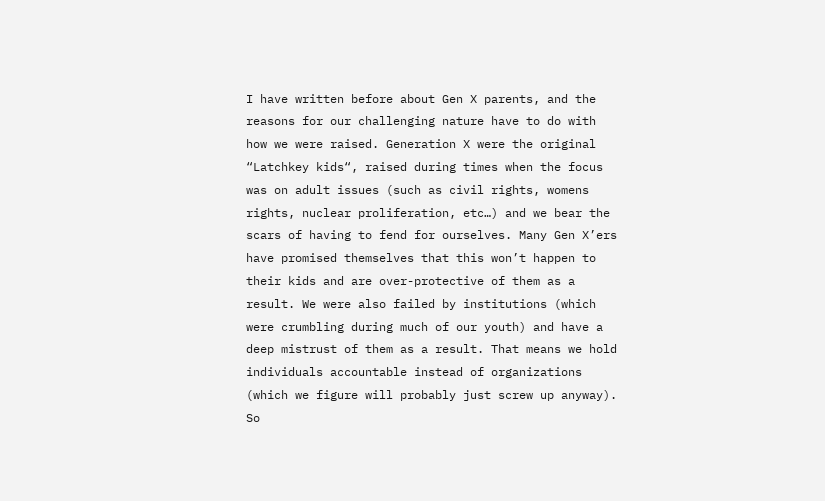I have written before about Gen X parents, and the reasons for our challenging nature have to do with how we were raised. Generation X were the original “Latchkey kids“, raised during times when the focus was on adult issues (such as civil rights, womens rights, nuclear proliferation, etc…) and we bear the scars of having to fend for ourselves. Many Gen X’ers have promised themselves that this won’t happen to their kids and are over-protective of them as a result. We were also failed by institutions (which were crumbling during much of our youth) and have a deep mistrust of them as a result. That means we hold individuals accountable instead of organizations (which we figure will probably just screw up anyway). So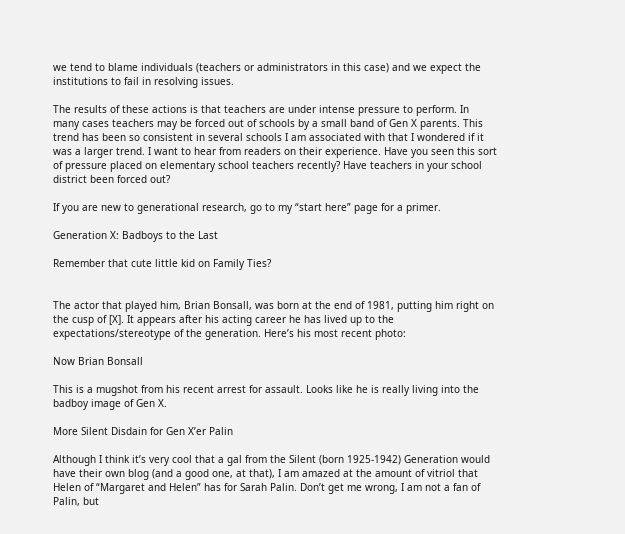we tend to blame individuals (teachers or administrators in this case) and we expect the institutions to fail in resolving issues.

The results of these actions is that teachers are under intense pressure to perform. In many cases teachers may be forced out of schools by a small band of Gen X parents. This trend has been so consistent in several schools I am associated with that I wondered if it was a larger trend. I want to hear from readers on their experience. Have you seen this sort of pressure placed on elementary school teachers recently? Have teachers in your school district been forced out?

If you are new to generational research, go to my “start here” page for a primer.

Generation X: Badboys to the Last

Remember that cute little kid on Family Ties?


The actor that played him, Brian Bonsall, was born at the end of 1981, putting him right on the cusp of [X]. It appears after his acting career he has lived up to the expectations/stereotype of the generation. Here’s his most recent photo:

Now Brian Bonsall

This is a mugshot from his recent arrest for assault. Looks like he is really living into the badboy image of Gen X.

More Silent Disdain for Gen X’er Palin

Although I think it’s very cool that a gal from the Silent (born 1925-1942) Generation would have their own blog (and a good one, at that), I am amazed at the amount of vitriol that Helen of “Margaret and Helen” has for Sarah Palin. Don’t get me wrong, I am not a fan of Palin, but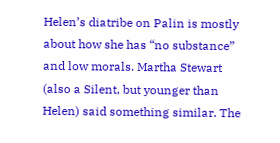Helen’s diatribe on Palin is mostly about how she has “no substance” and low morals. Martha Stewart (also a Silent, but younger than Helen) said something similar. The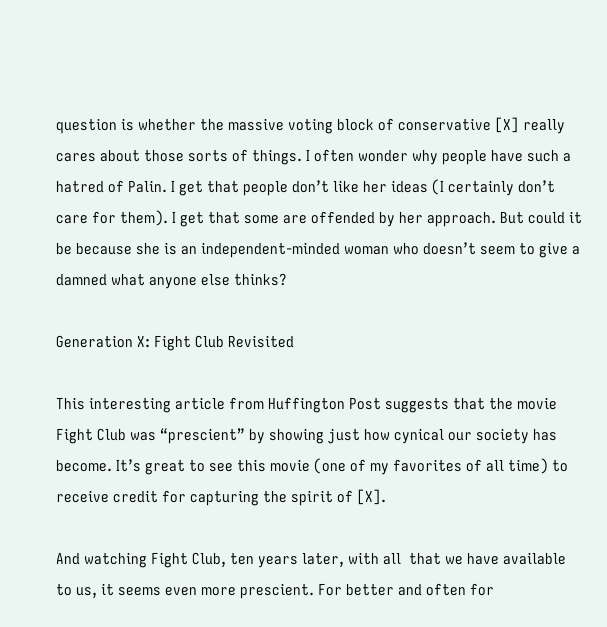question is whether the massive voting block of conservative [X] really cares about those sorts of things. I often wonder why people have such a hatred of Palin. I get that people don’t like her ideas (I certainly don’t care for them). I get that some are offended by her approach. But could it be because she is an independent-minded woman who doesn’t seem to give a damned what anyone else thinks?

Generation X: Fight Club Revisited

This interesting article from Huffington Post suggests that the movie Fight Club was “prescient” by showing just how cynical our society has become. It’s great to see this movie (one of my favorites of all time) to receive credit for capturing the spirit of [X].

And watching Fight Club, ten years later, with all  that we have available to us, it seems even more prescient. For better and often for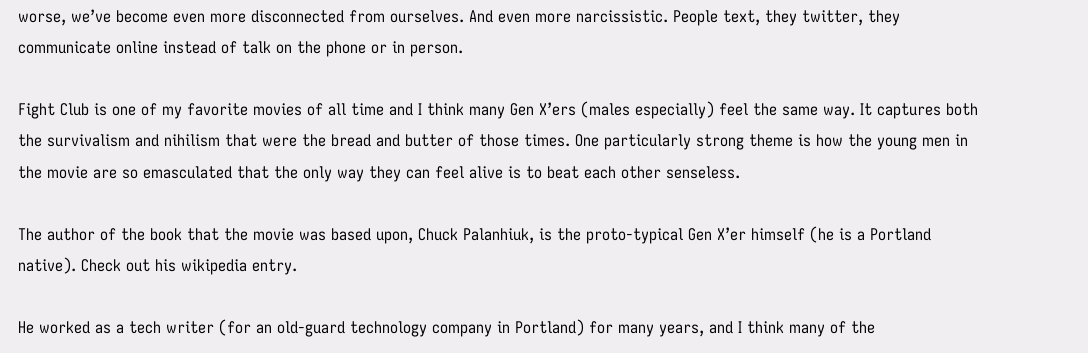worse, we’ve become even more disconnected from ourselves. And even more narcissistic. People text, they twitter, they communicate online instead of talk on the phone or in person.

Fight Club is one of my favorite movies of all time and I think many Gen X’ers (males especially) feel the same way. It captures both the survivalism and nihilism that were the bread and butter of those times. One particularly strong theme is how the young men in the movie are so emasculated that the only way they can feel alive is to beat each other senseless.

The author of the book that the movie was based upon, Chuck Palanhiuk, is the proto-typical Gen X’er himself (he is a Portland native). Check out his wikipedia entry.

He worked as a tech writer (for an old-guard technology company in Portland) for many years, and I think many of the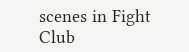scenes in Fight Club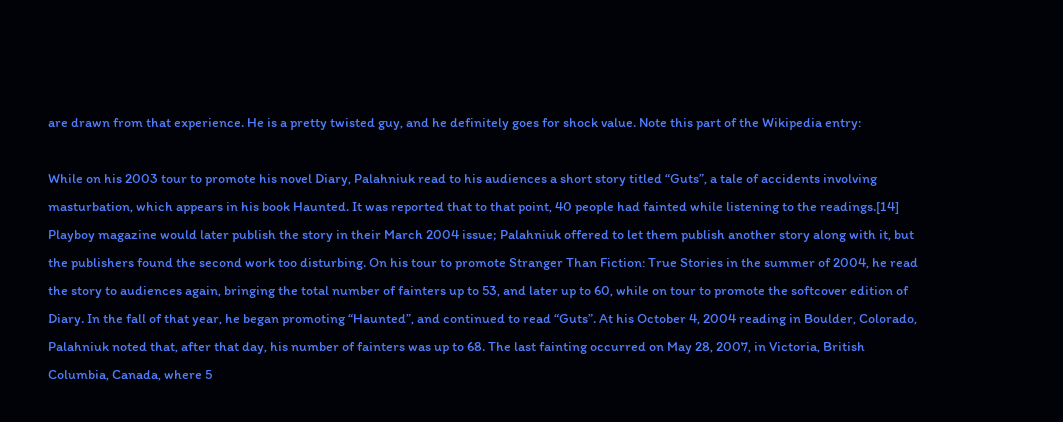are drawn from that experience. He is a pretty twisted guy, and he definitely goes for shock value. Note this part of the Wikipedia entry:

While on his 2003 tour to promote his novel Diary, Palahniuk read to his audiences a short story titled “Guts”, a tale of accidents involving masturbation, which appears in his book Haunted. It was reported that to that point, 40 people had fainted while listening to the readings.[14] Playboy magazine would later publish the story in their March 2004 issue; Palahniuk offered to let them publish another story along with it, but the publishers found the second work too disturbing. On his tour to promote Stranger Than Fiction: True Stories in the summer of 2004, he read the story to audiences again, bringing the total number of fainters up to 53, and later up to 60, while on tour to promote the softcover edition of Diary. In the fall of that year, he began promoting “Haunted”, and continued to read “Guts”. At his October 4, 2004 reading in Boulder, Colorado, Palahniuk noted that, after that day, his number of fainters was up to 68. The last fainting occurred on May 28, 2007, in Victoria, British Columbia, Canada, where 5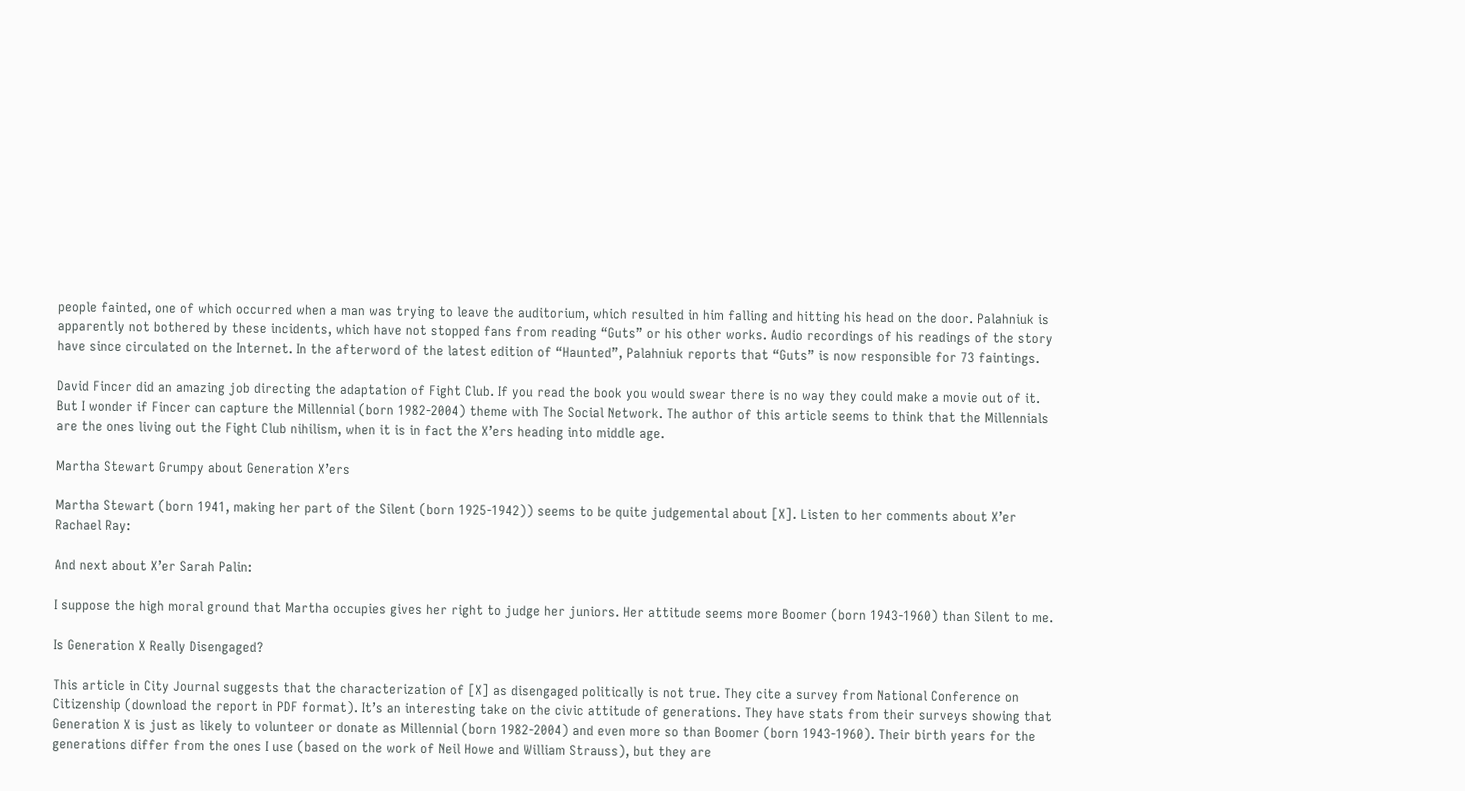people fainted, one of which occurred when a man was trying to leave the auditorium, which resulted in him falling and hitting his head on the door. Palahniuk is apparently not bothered by these incidents, which have not stopped fans from reading “Guts” or his other works. Audio recordings of his readings of the story have since circulated on the Internet. In the afterword of the latest edition of “Haunted”, Palahniuk reports that “Guts” is now responsible for 73 faintings.

David Fincer did an amazing job directing the adaptation of Fight Club. If you read the book you would swear there is no way they could make a movie out of it. But I wonder if Fincer can capture the Millennial (born 1982-2004) theme with The Social Network. The author of this article seems to think that the Millennials are the ones living out the Fight Club nihilism, when it is in fact the X’ers heading into middle age.

Martha Stewart Grumpy about Generation X’ers

Martha Stewart (born 1941, making her part of the Silent (born 1925-1942)) seems to be quite judgemental about [X]. Listen to her comments about X’er Rachael Ray:

And next about X’er Sarah Palin:

I suppose the high moral ground that Martha occupies gives her right to judge her juniors. Her attitude seems more Boomer (born 1943-1960) than Silent to me.

Is Generation X Really Disengaged?

This article in City Journal suggests that the characterization of [X] as disengaged politically is not true. They cite a survey from National Conference on Citizenship (download the report in PDF format). It’s an interesting take on the civic attitude of generations. They have stats from their surveys showing that Generation X is just as likely to volunteer or donate as Millennial (born 1982-2004) and even more so than Boomer (born 1943-1960). Their birth years for the generations differ from the ones I use (based on the work of Neil Howe and William Strauss), but they are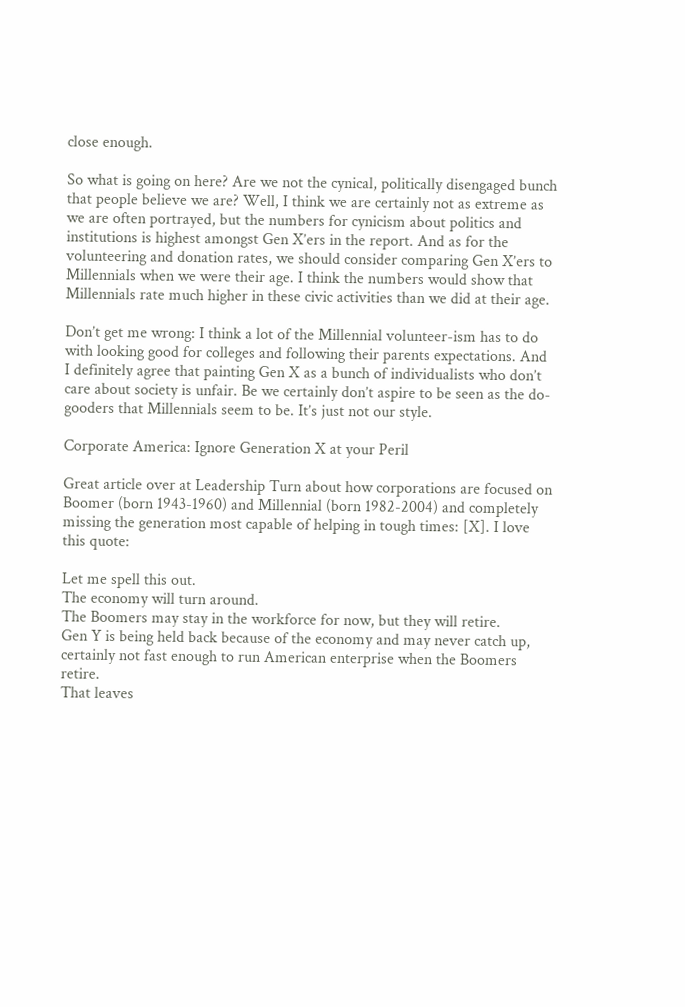close enough.

So what is going on here? Are we not the cynical, politically disengaged bunch that people believe we are? Well, I think we are certainly not as extreme as we are often portrayed, but the numbers for cynicism about politics and institutions is highest amongst Gen X’ers in the report. And as for the volunteering and donation rates, we should consider comparing Gen X’ers to Millennials when we were their age. I think the numbers would show that Millennials rate much higher in these civic activities than we did at their age.

Don’t get me wrong: I think a lot of the Millennial volunteer-ism has to do with looking good for colleges and following their parents expectations. And I definitely agree that painting Gen X as a bunch of individualists who don’t care about society is unfair. Be we certainly don’t aspire to be seen as the do-gooders that Millennials seem to be. It’s just not our style.

Corporate America: Ignore Generation X at your Peril

Great article over at Leadership Turn about how corporations are focused on Boomer (born 1943-1960) and Millennial (born 1982-2004) and completely missing the generation most capable of helping in tough times: [X]. I love this quote:

Let me spell this out.
The economy will turn around.
The Boomers may stay in the workforce for now, but they will retire.
Gen Y is being held back because of the economy and may never catch up, certainly not fast enough to run American enterprise when the Boomers retire.
That leaves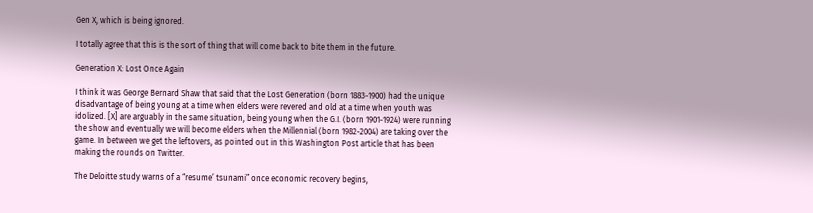Gen X, which is being ignored.

I totally agree that this is the sort of thing that will come back to bite them in the future.

Generation X: Lost Once Again

I think it was George Bernard Shaw that said that the Lost Generation (born 1883-1900) had the unique disadvantage of being young at a time when elders were revered and old at a time when youth was idolized. [X] are arguably in the same situation, being young when the G.I. (born 1901-1924) were running the show and eventually we will become elders when the Millennial (born 1982-2004) are taking over the game. In between we get the leftovers, as pointed out in this Washington Post article that has been making the rounds on Twitter.

The Deloitte study warns of a “resume’ tsunami” once economic recovery begins,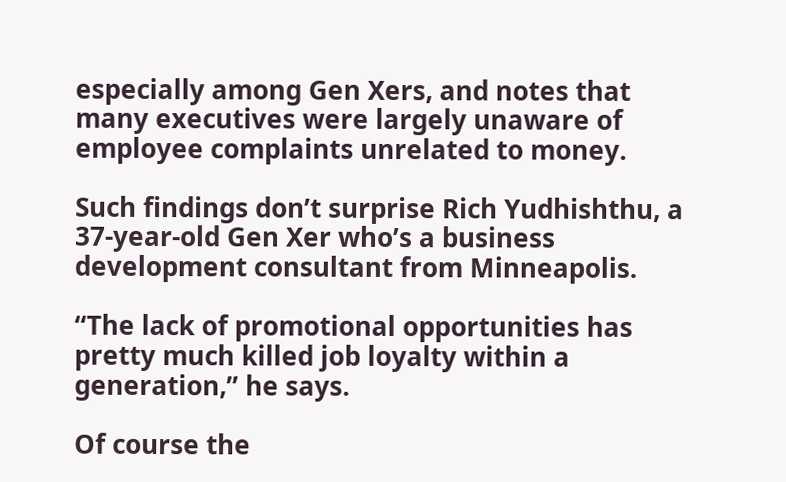especially among Gen Xers, and notes that many executives were largely unaware of employee complaints unrelated to money.

Such findings don’t surprise Rich Yudhishthu, a 37-year-old Gen Xer who’s a business development consultant from Minneapolis.

“The lack of promotional opportunities has pretty much killed job loyalty within a generation,” he says.

Of course the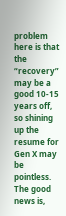problem here is that the “recovery” may be a good 10-15 years off, so shining up the resume for Gen X may be pointless.  The good news is,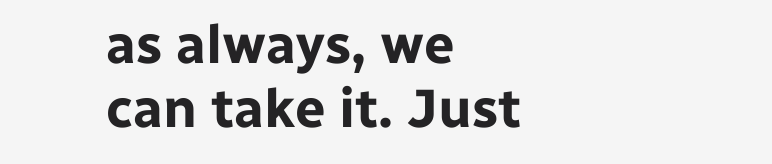as always, we can take it. Just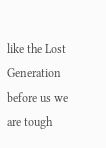like the Lost Generation before us we are tough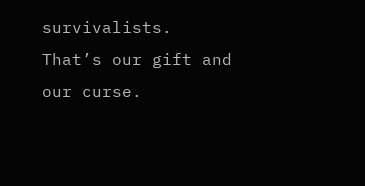survivalists. That’s our gift and our curse.